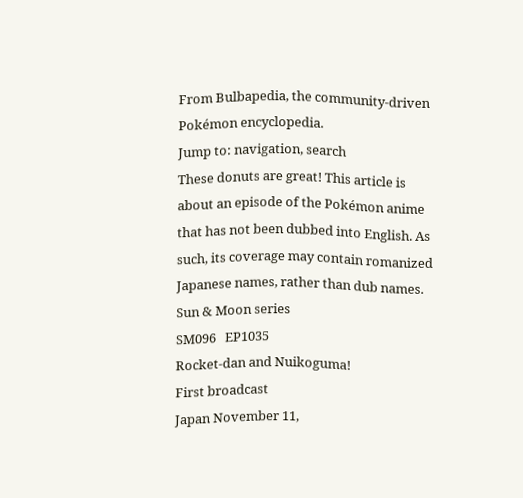From Bulbapedia, the community-driven Pokémon encyclopedia.
Jump to: navigation, search
These donuts are great! This article is about an episode of the Pokémon anime that has not been dubbed into English. As such, its coverage may contain romanized Japanese names, rather than dub names.
Sun & Moon series
SM096   EP1035
Rocket-dan and Nuikoguma!
First broadcast
Japan November 11,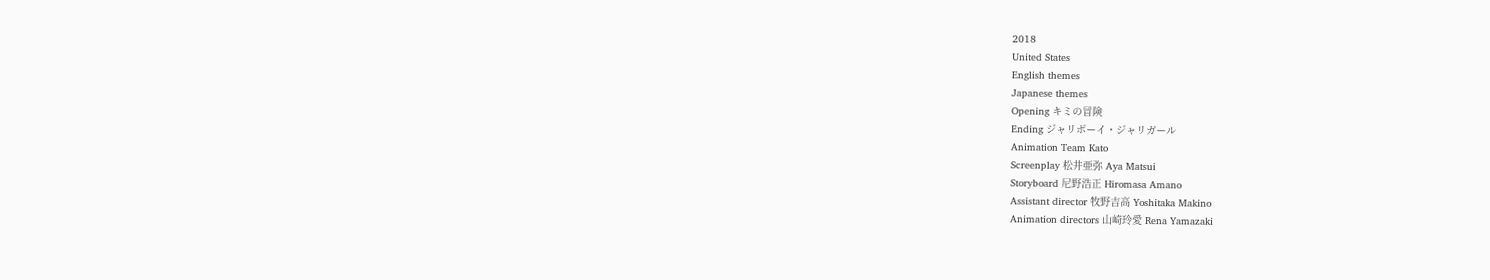2018
United States
English themes
Japanese themes
Opening キミの冒険
Ending ジャリボーイ・ジャリガール
Animation Team Kato
Screenplay 松井亜弥 Aya Matsui
Storyboard 尼野浩正 Hiromasa Amano
Assistant director 牧野吉高 Yoshitaka Makino
Animation directors 山崎玲愛 Rena Yamazaki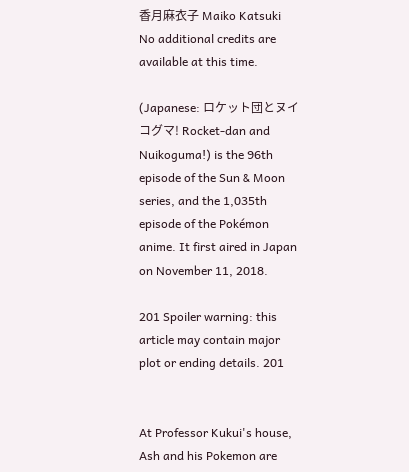香月麻衣子 Maiko Katsuki
No additional credits are available at this time.

(Japanese: ロケット団とヌイコグマ! Rocket-dan and Nuikoguma!) is the 96th episode of the Sun & Moon series, and the 1,035th episode of the Pokémon anime. It first aired in Japan on November 11, 2018.

201 Spoiler warning: this article may contain major plot or ending details. 201


At Professor Kukui's house, Ash and his Pokemon are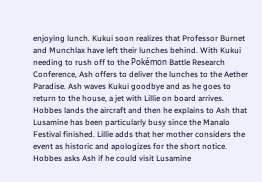enjoying lunch. Kukui soon realizes that Professor Burnet and Munchlax have left their lunches behind. With Kukui needing to rush off to the Pokémon Battle Research Conference, Ash offers to deliver the lunches to the Aether Paradise. Ash waves Kukui goodbye and as he goes to return to the house, a jet with Lillie on board arrives. Hobbes lands the aircraft and then he explains to Ash that Lusamine has been particularly busy since the Manalo Festival finished. Lillie adds that her mother considers the event as historic and apologizes for the short notice. Hobbes asks Ash if he could visit Lusamine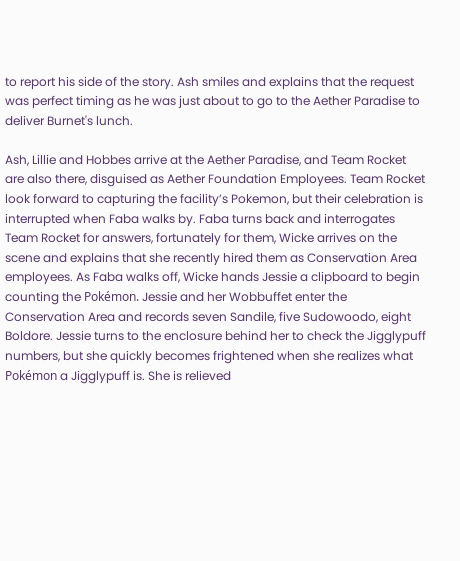to report his side of the story. Ash smiles and explains that the request was perfect timing as he was just about to go to the Aether Paradise to deliver Burnet's lunch.

Ash, Lillie and Hobbes arrive at the Aether Paradise, and Team Rocket are also there, disguised as Aether Foundation Employees. Team Rocket look forward to capturing the facility’s Pokemon, but their celebration is interrupted when Faba walks by. Faba turns back and interrogates Team Rocket for answers, fortunately for them, Wicke arrives on the scene and explains that she recently hired them as Conservation Area employees. As Faba walks off, Wicke hands Jessie a clipboard to begin counting the Pokémon. Jessie and her Wobbuffet enter the Conservation Area and records seven Sandile, five Sudowoodo, eight Boldore. Jessie turns to the enclosure behind her to check the Jigglypuff numbers, but she quickly becomes frightened when she realizes what Pokémon a Jigglypuff is. She is relieved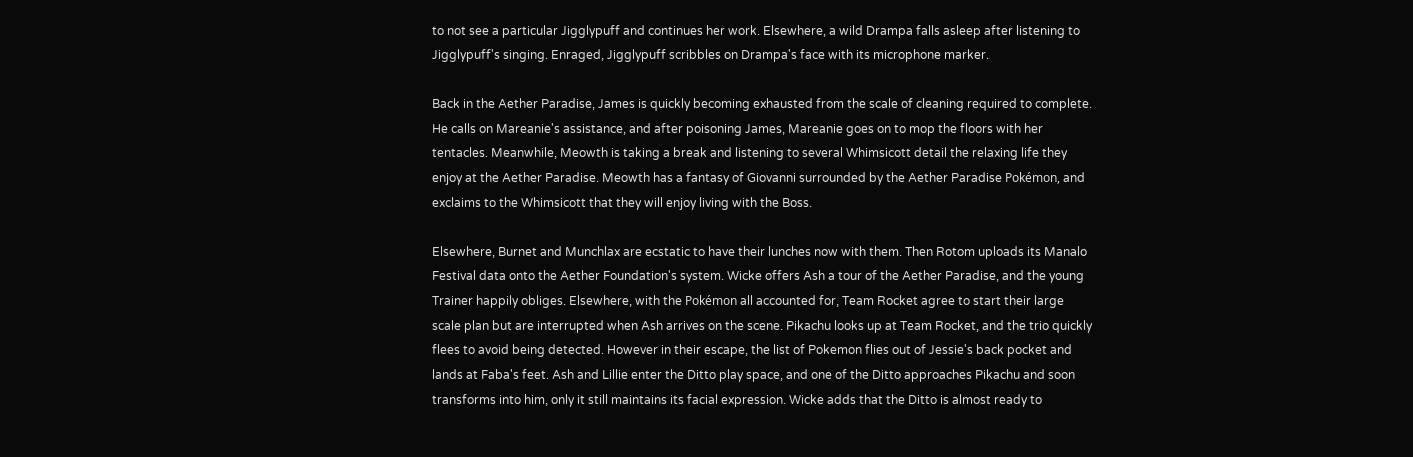to not see a particular Jigglypuff and continues her work. Elsewhere, a wild Drampa falls asleep after listening to Jigglypuff's singing. Enraged, Jigglypuff scribbles on Drampa's face with its microphone marker.

Back in the Aether Paradise, James is quickly becoming exhausted from the scale of cleaning required to complete. He calls on Mareanie's assistance, and after poisoning James, Mareanie goes on to mop the floors with her tentacles. Meanwhile, Meowth is taking a break and listening to several Whimsicott detail the relaxing life they enjoy at the Aether Paradise. Meowth has a fantasy of Giovanni surrounded by the Aether Paradise Pokémon, and exclaims to the Whimsicott that they will enjoy living with the Boss.

Elsewhere, Burnet and Munchlax are ecstatic to have their lunches now with them. Then Rotom uploads its Manalo Festival data onto the Aether Foundation's system. Wicke offers Ash a tour of the Aether Paradise, and the young Trainer happily obliges. Elsewhere, with the Pokémon all accounted for, Team Rocket agree to start their large scale plan but are interrupted when Ash arrives on the scene. Pikachu looks up at Team Rocket, and the trio quickly flees to avoid being detected. However in their escape, the list of Pokemon flies out of Jessie's back pocket and lands at Faba's feet. Ash and Lillie enter the Ditto play space, and one of the Ditto approaches Pikachu and soon transforms into him, only it still maintains its facial expression. Wicke adds that the Ditto is almost ready to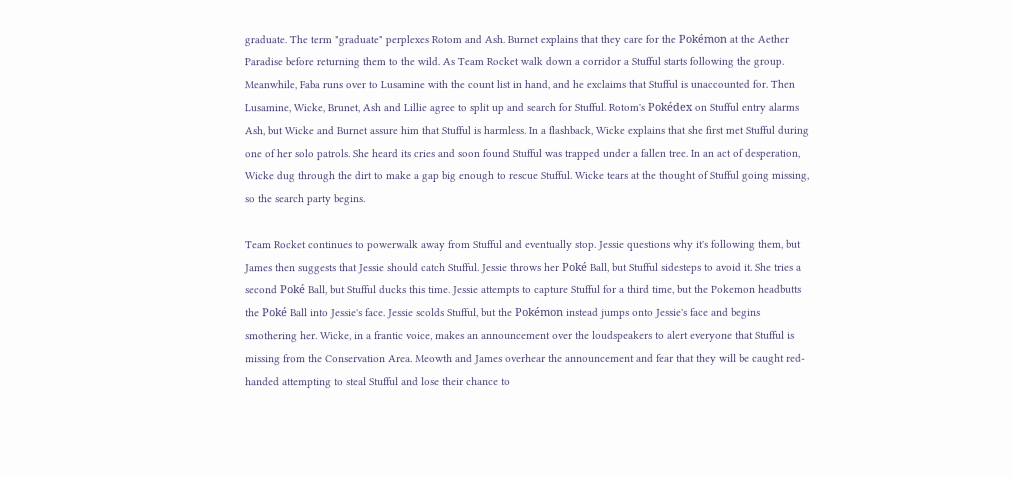graduate. The term "graduate" perplexes Rotom and Ash. Burnet explains that they care for the Pokémon at the Aether Paradise before returning them to the wild. As Team Rocket walk down a corridor a Stufful starts following the group. Meanwhile, Faba runs over to Lusamine with the count list in hand, and he exclaims that Stufful is unaccounted for. Then Lusamine, Wicke, Brunet, Ash and Lillie agree to split up and search for Stufful. Rotom's Pokédex on Stufful entry alarms Ash, but Wicke and Burnet assure him that Stufful is harmless. In a flashback, Wicke explains that she first met Stufful during one of her solo patrols. She heard its cries and soon found Stufful was trapped under a fallen tree. In an act of desperation, Wicke dug through the dirt to make a gap big enough to rescue Stufful. Wicke tears at the thought of Stufful going missing, so the search party begins.

Team Rocket continues to powerwalk away from Stufful and eventually stop. Jessie questions why it's following them, but James then suggests that Jessie should catch Stufful. Jessie throws her Poké Ball, but Stufful sidesteps to avoid it. She tries a second Poké Ball, but Stufful ducks this time. Jessie attempts to capture Stufful for a third time, but the Pokemon headbutts the Poké Ball into Jessie's face. Jessie scolds Stufful, but the Pokémon instead jumps onto Jessie's face and begins smothering her. Wicke, in a frantic voice, makes an announcement over the loudspeakers to alert everyone that Stufful is missing from the Conservation Area. Meowth and James overhear the announcement and fear that they will be caught red-handed attempting to steal Stufful and lose their chance to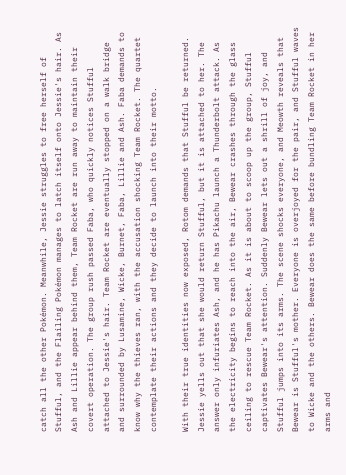catch all the other Pokémon. Meanwhile, Jessie struggles to free herself of Stufful, and the Flailing Pokémon manages to latch itself onto Jessie's hair. As Ash and Lillie appear behind them, Team Rocket are run away to maintain their covert operation. The group rush passed Faba, who quickly notices Stufful attached to Jessie's hair. Team Rocket are eventually stopped on a walk bridge and surrounded by Lusamine, Wicke, Burnet, Faba, Lillie and Ash. Faba demands to know why the thieves ran, with the accusation shocking Team Rocket. The quartet contemplate their actions and they decide to launch into their motto.

With their true identities now exposed, Rotom demands that Stufful be returned. Jessie yells out that she would return Stufful, but it is attached to her. The answer only infuriates Ash, and he has Pikachu launch a Thunderbolt attack. As the electricity begins to reach into the air, Bewear crashes through the glass ceiling to rescue Team Rocket. As it is about to scoop up the group, Stufful captivates Bewear's attention. Suddenly Bewear lets out a shrill of joy, and Stufful jumps into its arms. The scene shocks everyone, and Meowth reveals that Bewear is Stufful's mother. Everyone is overjoyed for the pair, and Stufful waves to Wicke and the others. Bewear does the same before bundling Team Rocket in her arms and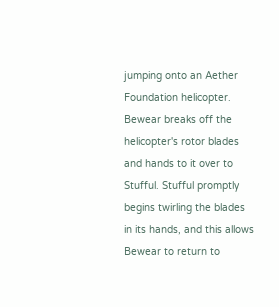jumping onto an Aether Foundation helicopter. Bewear breaks off the helicopter's rotor blades and hands to it over to Stufful. Stufful promptly begins twirling the blades in its hands, and this allows Bewear to return to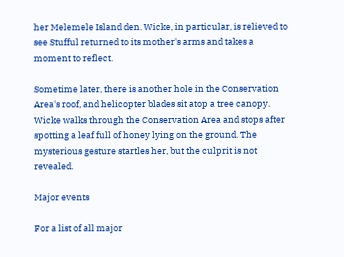her Melemele Island den. Wicke, in particular, is relieved to see Stufful returned to its mother's arms and takes a moment to reflect.

Sometime later, there is another hole in the Conservation Area's roof, and helicopter blades sit atop a tree canopy. Wicke walks through the Conservation Area and stops after spotting a leaf full of honey lying on the ground. The mysterious gesture startles her, but the culprit is not revealed.

Major events

For a list of all major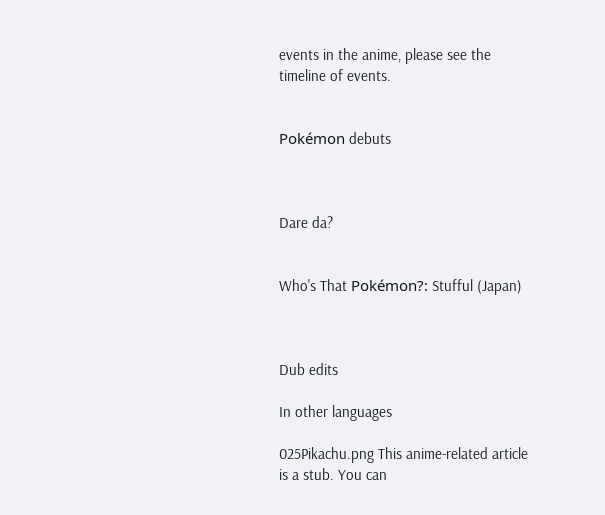events in the anime, please see the timeline of events.


Pokémon debuts



Dare da?


Who's That Pokémon?: Stufful (Japan)



Dub edits

In other languages

025Pikachu.png This anime-related article is a stub. You can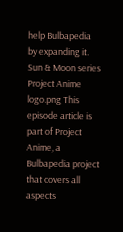help Bulbapedia by expanding it.
Sun & Moon series
Project Anime logo.png This episode article is part of Project Anime, a Bulbapedia project that covers all aspects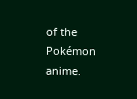of the Pokémon anime.